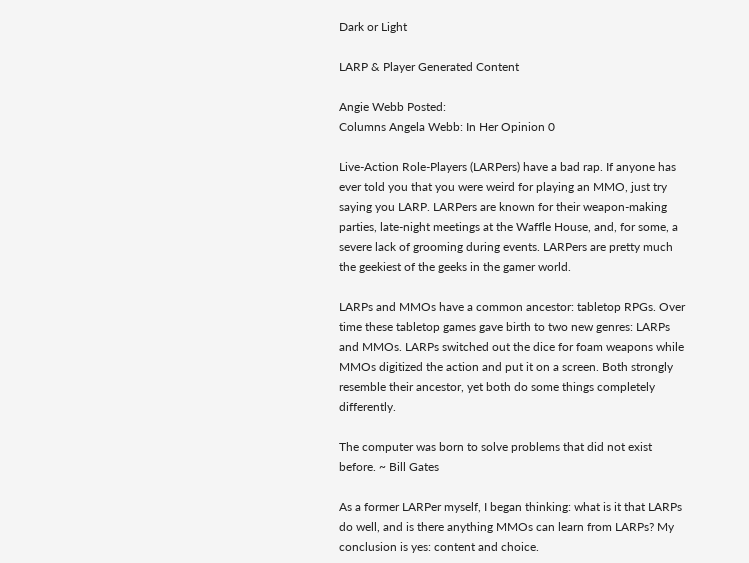Dark or Light

LARP & Player Generated Content

Angie Webb Posted:
Columns Angela Webb: In Her Opinion 0

Live-Action Role-Players (LARPers) have a bad rap. If anyone has ever told you that you were weird for playing an MMO, just try saying you LARP. LARPers are known for their weapon-making parties, late-night meetings at the Waffle House, and, for some, a severe lack of grooming during events. LARPers are pretty much the geekiest of the geeks in the gamer world.

LARPs and MMOs have a common ancestor: tabletop RPGs. Over time these tabletop games gave birth to two new genres: LARPs and MMOs. LARPs switched out the dice for foam weapons while MMOs digitized the action and put it on a screen. Both strongly resemble their ancestor, yet both do some things completely differently.

The computer was born to solve problems that did not exist before. ~ Bill Gates

As a former LARPer myself, I began thinking: what is it that LARPs do well, and is there anything MMOs can learn from LARPs? My conclusion is yes: content and choice.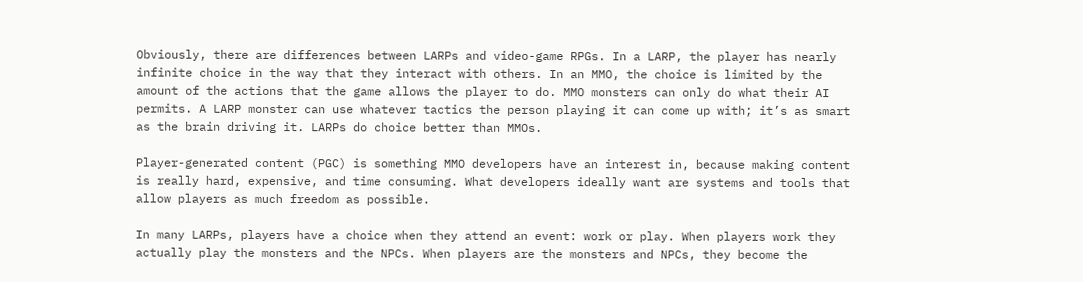Obviously, there are differences between LARPs and video-game RPGs. In a LARP, the player has nearly infinite choice in the way that they interact with others. In an MMO, the choice is limited by the amount of the actions that the game allows the player to do. MMO monsters can only do what their AI permits. A LARP monster can use whatever tactics the person playing it can come up with; it’s as smart as the brain driving it. LARPs do choice better than MMOs.

Player-generated content (PGC) is something MMO developers have an interest in, because making content is really hard, expensive, and time consuming. What developers ideally want are systems and tools that allow players as much freedom as possible.

In many LARPs, players have a choice when they attend an event: work or play. When players work they actually play the monsters and the NPCs. When players are the monsters and NPCs, they become the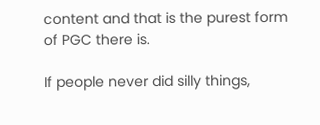content and that is the purest form of PGC there is.

If people never did silly things,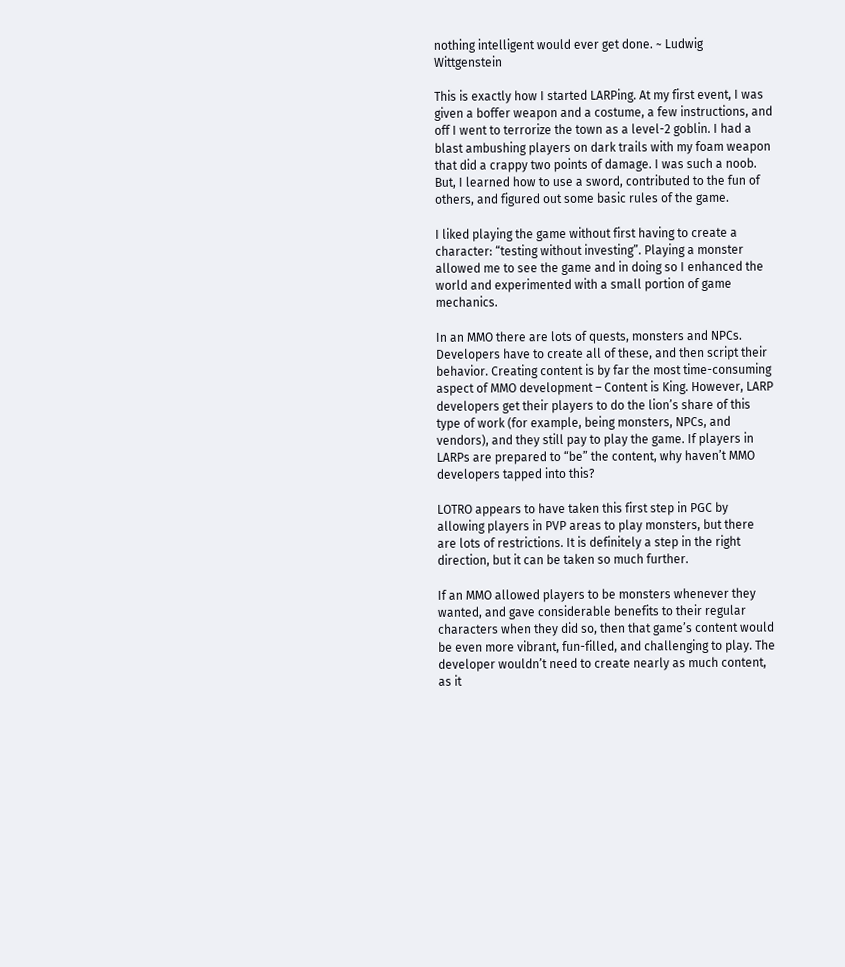nothing intelligent would ever get done. ~ Ludwig Wittgenstein

This is exactly how I started LARPing. At my first event, I was given a boffer weapon and a costume, a few instructions, and off I went to terrorize the town as a level-2 goblin. I had a blast ambushing players on dark trails with my foam weapon that did a crappy two points of damage. I was such a noob. But, I learned how to use a sword, contributed to the fun of others, and figured out some basic rules of the game.

I liked playing the game without first having to create a character: “testing without investing”. Playing a monster allowed me to see the game and in doing so I enhanced the world and experimented with a small portion of game mechanics.

In an MMO there are lots of quests, monsters and NPCs. Developers have to create all of these, and then script their behavior. Creating content is by far the most time-consuming aspect of MMO development – Content is King. However, LARP developers get their players to do the lion’s share of this type of work (for example, being monsters, NPCs, and vendors), and they still pay to play the game. If players in LARPs are prepared to “be” the content, why haven’t MMO developers tapped into this?

LOTRO appears to have taken this first step in PGC by allowing players in PVP areas to play monsters, but there are lots of restrictions. It is definitely a step in the right direction, but it can be taken so much further.

If an MMO allowed players to be monsters whenever they wanted, and gave considerable benefits to their regular characters when they did so, then that game’s content would be even more vibrant, fun-filled, and challenging to play. The developer wouldn’t need to create nearly as much content, as it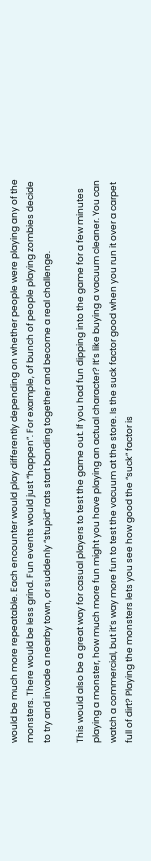would be much more repeatable. Each encounter would play differently depending on whether people were playing any of the monsters. There would be less grind. Fun events would just “happen”. For example, of bunch of people playing zombies decide to try and invade a nearby town, or suddenly “stupid” rats start banding together and become a real challenge.

This would also be a great way for casual players to test the game out. If you had fun dipping into the game for a few minutes playing a monster, how much more fun might you have playing an actual character? It’s like buying a vacuum cleaner. You can watch a commercial, but it’s way more fun to test the vacuum at the store. Is the suck factor good when you run it over a carpet full of dirt? Playing the monsters lets you see how good the “suck” factor is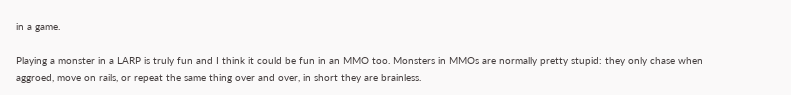in a game.

Playing a monster in a LARP is truly fun and I think it could be fun in an MMO too. Monsters in MMOs are normally pretty stupid: they only chase when aggroed, move on rails, or repeat the same thing over and over, in short they are brainless.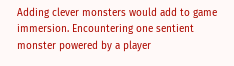Adding clever monsters would add to game immersion. Encountering one sentient monster powered by a player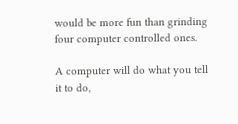would be more fun than grinding four computer controlled ones.

A computer will do what you tell it to do,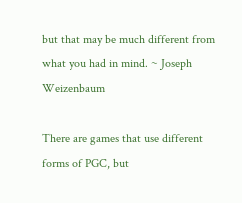but that may be much different from what you had in mind. ~ Joseph Weizenbaum

There are games that use different forms of PGC, but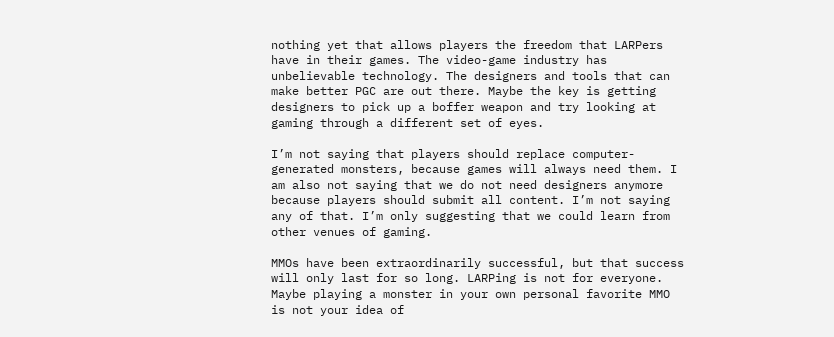nothing yet that allows players the freedom that LARPers have in their games. The video-game industry has unbelievable technology. The designers and tools that can make better PGC are out there. Maybe the key is getting designers to pick up a boffer weapon and try looking at gaming through a different set of eyes.

I’m not saying that players should replace computer-generated monsters, because games will always need them. I am also not saying that we do not need designers anymore because players should submit all content. I’m not saying any of that. I’m only suggesting that we could learn from other venues of gaming.

MMOs have been extraordinarily successful, but that success will only last for so long. LARPing is not for everyone. Maybe playing a monster in your own personal favorite MMO is not your idea of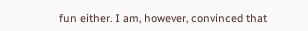fun either. I am, however, convinced that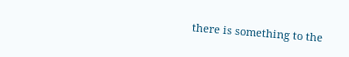there is something to the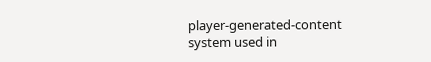player-generated-content system used in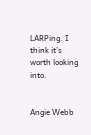LARPing. I think it’s worth looking into.


Angie Webb